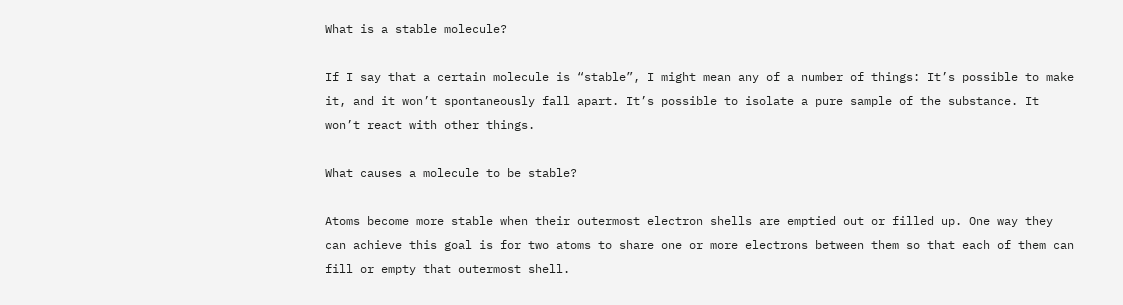What is a stable molecule?

If I say that a certain molecule is “stable”, I might mean any of a number of things: It’s possible to make it, and it won’t spontaneously fall apart. It’s possible to isolate a pure sample of the substance. It won’t react with other things.

What causes a molecule to be stable?

Atoms become more stable when their outermost electron shells are emptied out or filled up. One way they can achieve this goal is for two atoms to share one or more electrons between them so that each of them can fill or empty that outermost shell.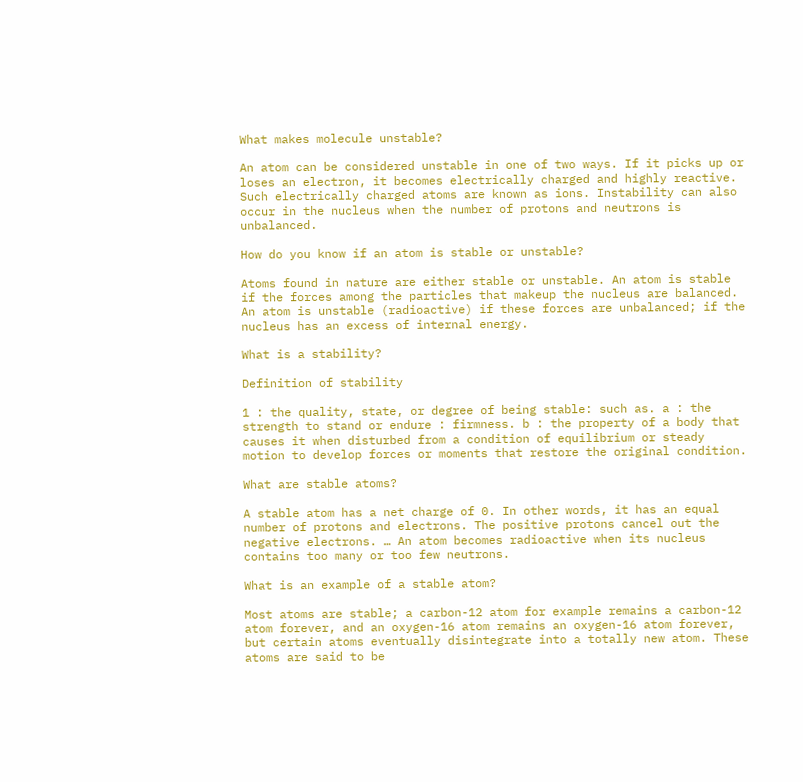What makes molecule unstable?

An atom can be considered unstable in one of two ways. If it picks up or loses an electron, it becomes electrically charged and highly reactive. Such electrically charged atoms are known as ions. Instability can also occur in the nucleus when the number of protons and neutrons is unbalanced.

How do you know if an atom is stable or unstable?

Atoms found in nature are either stable or unstable. An atom is stable if the forces among the particles that makeup the nucleus are balanced. An atom is unstable (radioactive) if these forces are unbalanced; if the nucleus has an excess of internal energy.

What is a stability?

Definition of stability

1 : the quality, state, or degree of being stable: such as. a : the strength to stand or endure : firmness. b : the property of a body that causes it when disturbed from a condition of equilibrium or steady motion to develop forces or moments that restore the original condition.

What are stable atoms?

A stable atom has a net charge of 0. In other words, it has an equal number of protons and electrons. The positive protons cancel out the negative electrons. … An atom becomes radioactive when its nucleus contains too many or too few neutrons.

What is an example of a stable atom?

Most atoms are stable; a carbon-12 atom for example remains a carbon-12 atom forever, and an oxygen-16 atom remains an oxygen-16 atom forever, but certain atoms eventually disintegrate into a totally new atom. These atoms are said to be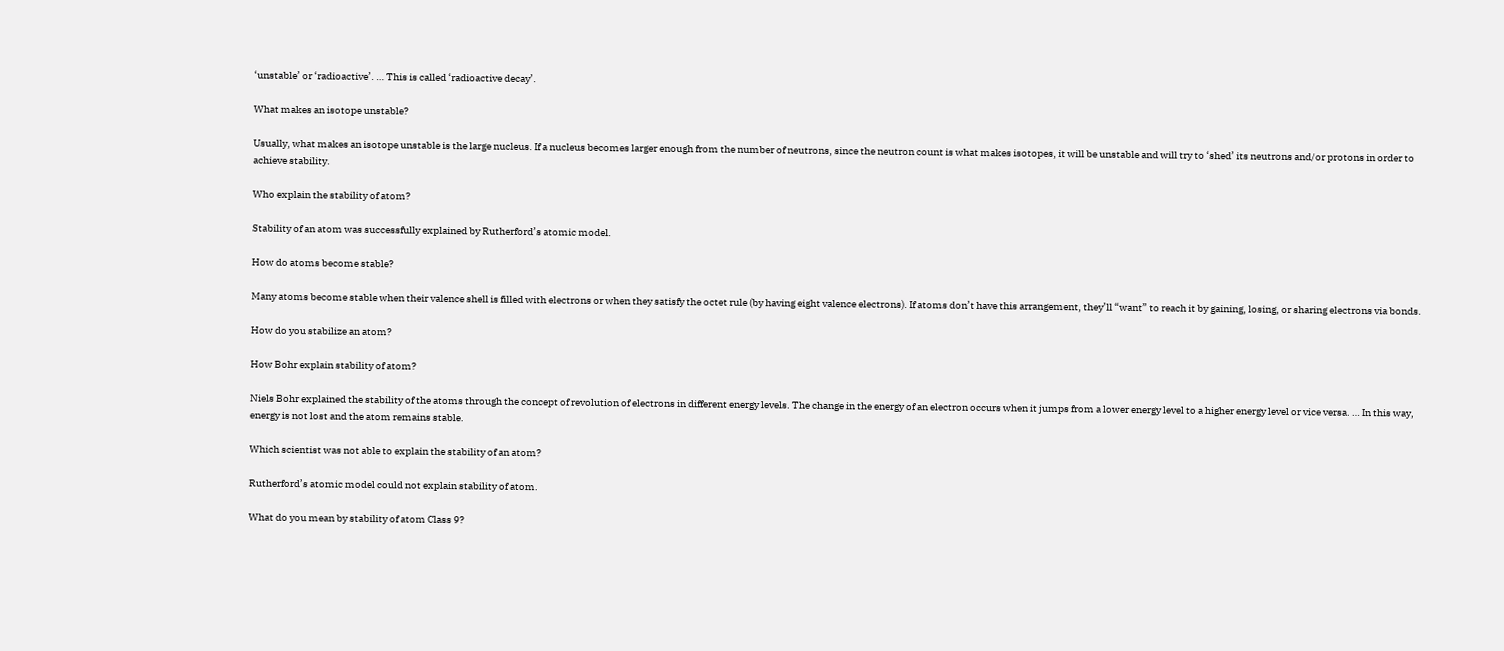‘unstable’ or ‘radioactive’. … This is called ‘radioactive decay’.

What makes an isotope unstable?

Usually, what makes an isotope unstable is the large nucleus. If a nucleus becomes larger enough from the number of neutrons, since the neutron count is what makes isotopes, it will be unstable and will try to ‘shed’ its neutrons and/or protons in order to achieve stability.

Who explain the stability of atom?

Stability of an atom was successfully explained by Rutherford’s atomic model.

How do atoms become stable?

Many atoms become stable when their valence shell is filled with electrons or when they satisfy the octet rule (by having eight valence electrons). If atoms don’t have this arrangement, they’ll “want” to reach it by gaining, losing, or sharing electrons via bonds.

How do you stabilize an atom?

How Bohr explain stability of atom?

Niels Bohr explained the stability of the atoms through the concept of revolution of electrons in different energy levels. The change in the energy of an electron occurs when it jumps from a lower energy level to a higher energy level or vice versa. … In this way, energy is not lost and the atom remains stable.

Which scientist was not able to explain the stability of an atom?

Rutherford’s atomic model could not explain stability of atom.

What do you mean by stability of atom Class 9?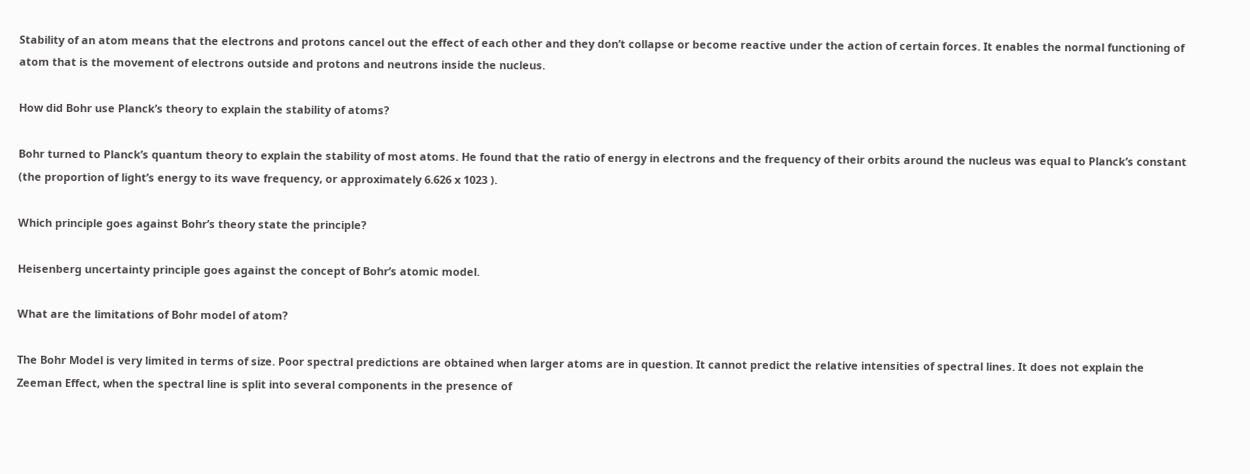Stability of an atom means that the electrons and protons cancel out the effect of each other and they don’t collapse or become reactive under the action of certain forces. It enables the normal functioning of atom that is the movement of electrons outside and protons and neutrons inside the nucleus.

How did Bohr use Planck’s theory to explain the stability of atoms?

Bohr turned to Planck’s quantum theory to explain the stability of most atoms. He found that the ratio of energy in electrons and the frequency of their orbits around the nucleus was equal to Planck’s constant (the proportion of light’s energy to its wave frequency, or approximately 6.626 x 1023 ).

Which principle goes against Bohr’s theory state the principle?

Heisenberg uncertainty principle goes against the concept of Bohr’s atomic model.

What are the limitations of Bohr model of atom?

The Bohr Model is very limited in terms of size. Poor spectral predictions are obtained when larger atoms are in question. It cannot predict the relative intensities of spectral lines. It does not explain the Zeeman Effect, when the spectral line is split into several components in the presence of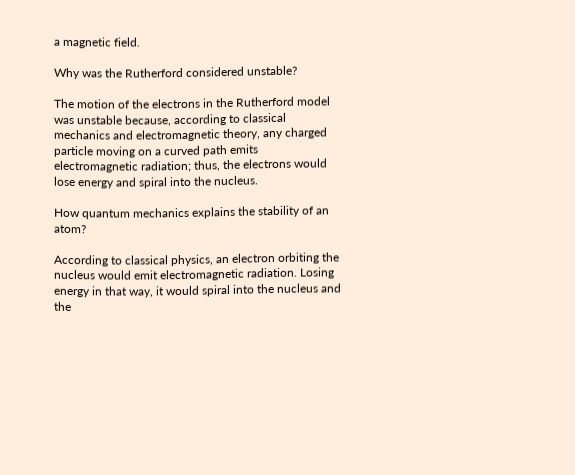a magnetic field.

Why was the Rutherford considered unstable?

The motion of the electrons in the Rutherford model was unstable because, according to classical mechanics and electromagnetic theory, any charged particle moving on a curved path emits electromagnetic radiation; thus, the electrons would lose energy and spiral into the nucleus.

How quantum mechanics explains the stability of an atom?

According to classical physics, an electron orbiting the nucleus would emit electromagnetic radiation. Losing energy in that way, it would spiral into the nucleus and the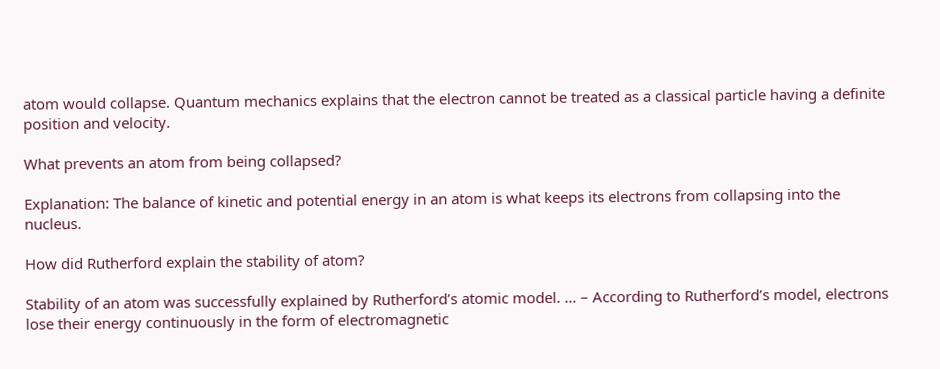atom would collapse. Quantum mechanics explains that the electron cannot be treated as a classical particle having a definite position and velocity.

What prevents an atom from being collapsed?

Explanation: The balance of kinetic and potential energy in an atom is what keeps its electrons from collapsing into the nucleus.

How did Rutherford explain the stability of atom?

Stability of an atom was successfully explained by Rutherford’s atomic model. … – According to Rutherford’s model, electrons lose their energy continuously in the form of electromagnetic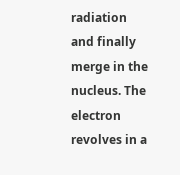radiation and finally merge in the nucleus. The electron revolves in a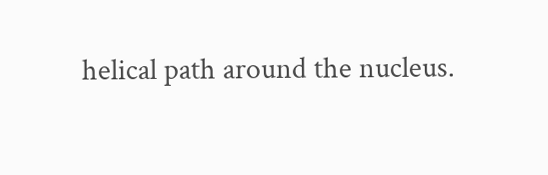helical path around the nucleus.